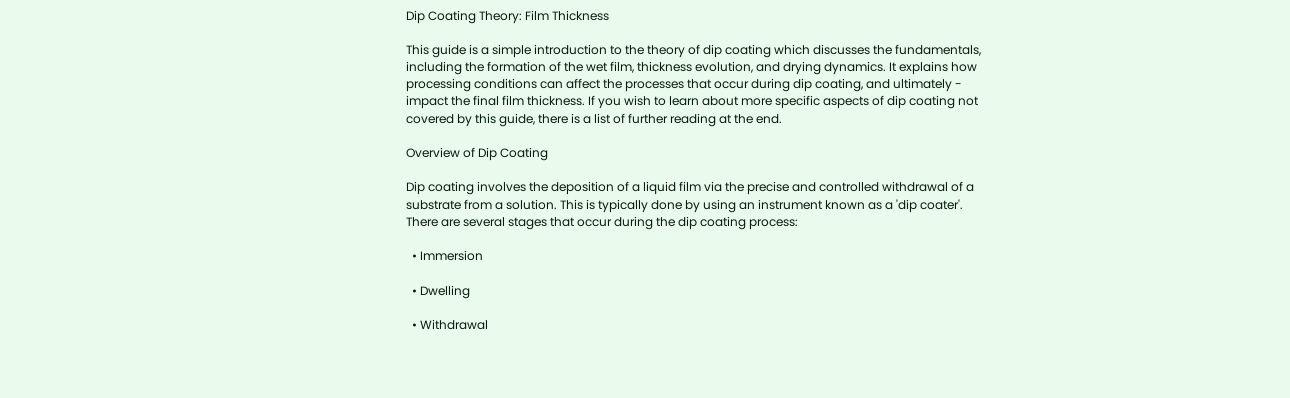Dip Coating Theory: Film Thickness

This guide is a simple introduction to the theory of dip coating which discusses the fundamentals, including the formation of the wet film, thickness evolution, and drying dynamics. It explains how processing conditions can affect the processes that occur during dip coating, and ultimately - impact the final film thickness. If you wish to learn about more specific aspects of dip coating not covered by this guide, there is a list of further reading at the end.

Overview of Dip Coating

Dip coating involves the deposition of a liquid film via the precise and controlled withdrawal of a substrate from a solution. This is typically done by using an instrument known as a 'dip coater'. There are several stages that occur during the dip coating process:

  • Immersion

  • Dwelling

  • Withdrawal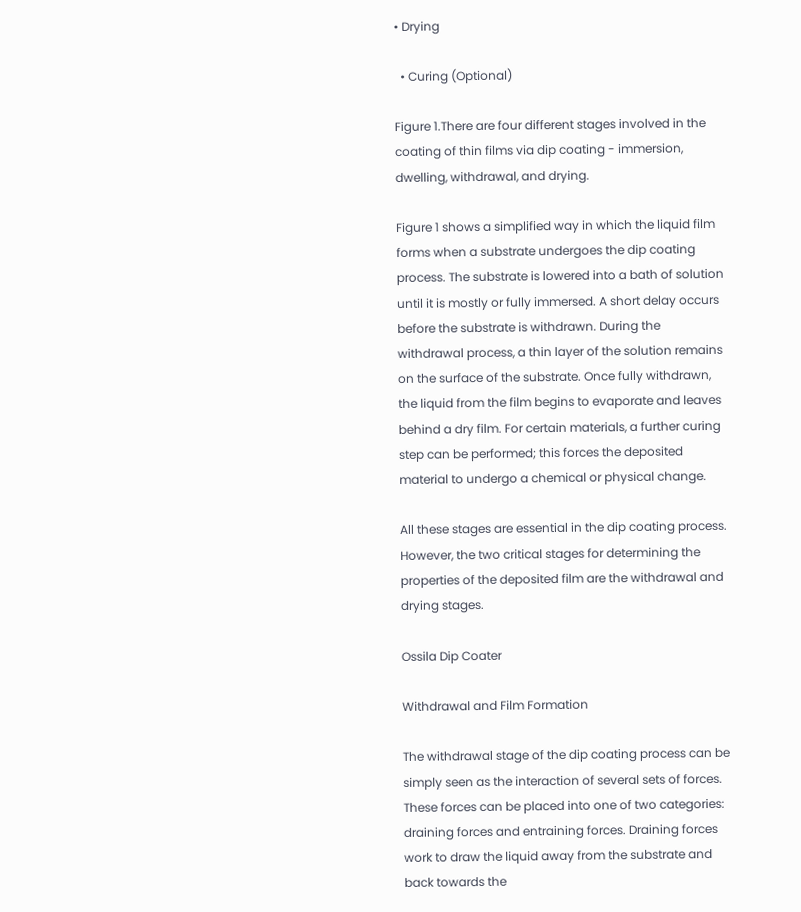• Drying

  • Curing (Optional)

Figure 1.There are four different stages involved in the coating of thin films via dip coating - immersion, dwelling, withdrawal, and drying.

Figure 1 shows a simplified way in which the liquid film forms when a substrate undergoes the dip coating process. The substrate is lowered into a bath of solution until it is mostly or fully immersed. A short delay occurs before the substrate is withdrawn. During the withdrawal process, a thin layer of the solution remains on the surface of the substrate. Once fully withdrawn, the liquid from the film begins to evaporate and leaves behind a dry film. For certain materials, a further curing step can be performed; this forces the deposited material to undergo a chemical or physical change.

All these stages are essential in the dip coating process. However, the two critical stages for determining the properties of the deposited film are the withdrawal and drying stages.

Ossila Dip Coater

Withdrawal and Film Formation

The withdrawal stage of the dip coating process can be simply seen as the interaction of several sets of forces. These forces can be placed into one of two categories: draining forces and entraining forces. Draining forces work to draw the liquid away from the substrate and back towards the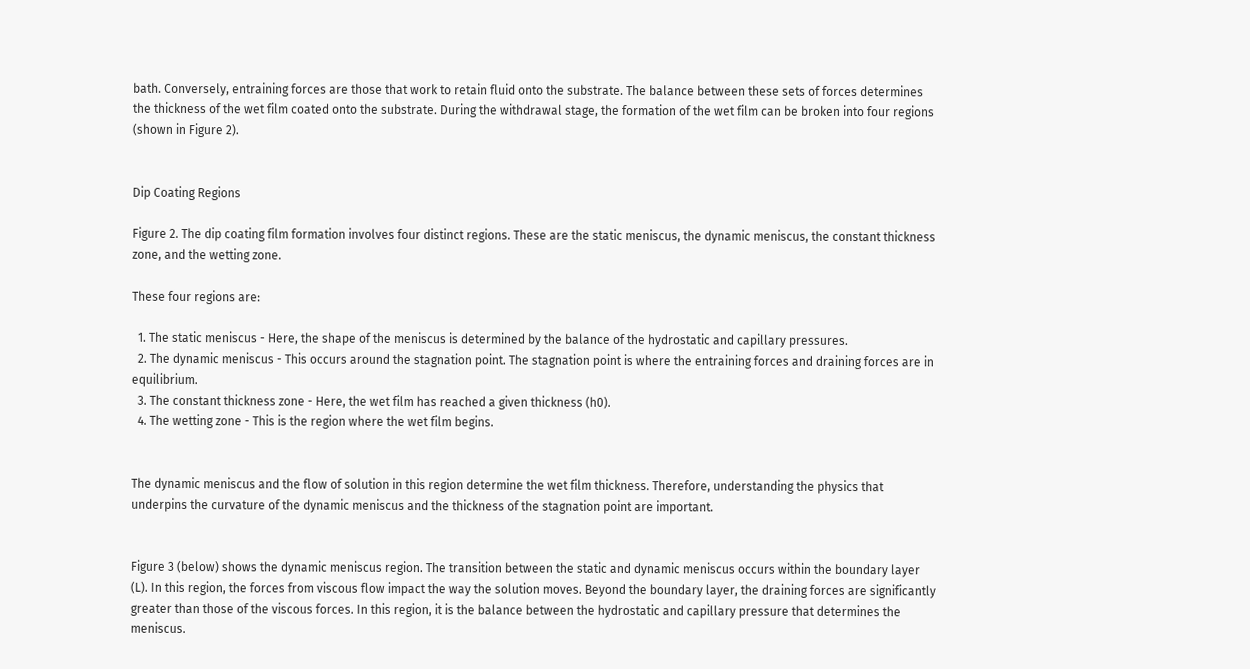bath. Conversely, entraining forces are those that work to retain fluid onto the substrate. The balance between these sets of forces determines the thickness of the wet film coated onto the substrate. During the withdrawal stage, the formation of the wet film can be broken into four regions (shown in Figure 2).


Dip Coating Regions

Figure 2. The dip coating film formation involves four distinct regions. These are the static meniscus, the dynamic meniscus, the constant thickness zone, and the wetting zone.

These four regions are:

  1. The static meniscus - Here, the shape of the meniscus is determined by the balance of the hydrostatic and capillary pressures.
  2. The dynamic meniscus - This occurs around the stagnation point. The stagnation point is where the entraining forces and draining forces are in equilibrium.
  3. The constant thickness zone - Here, the wet film has reached a given thickness (h0).
  4. The wetting zone - This is the region where the wet film begins.


The dynamic meniscus and the flow of solution in this region determine the wet film thickness. Therefore, understanding the physics that underpins the curvature of the dynamic meniscus and the thickness of the stagnation point are important.


Figure 3 (below) shows the dynamic meniscus region. The transition between the static and dynamic meniscus occurs within the boundary layer (L). In this region, the forces from viscous flow impact the way the solution moves. Beyond the boundary layer, the draining forces are significantly greater than those of the viscous forces. In this region, it is the balance between the hydrostatic and capillary pressure that determines the meniscus.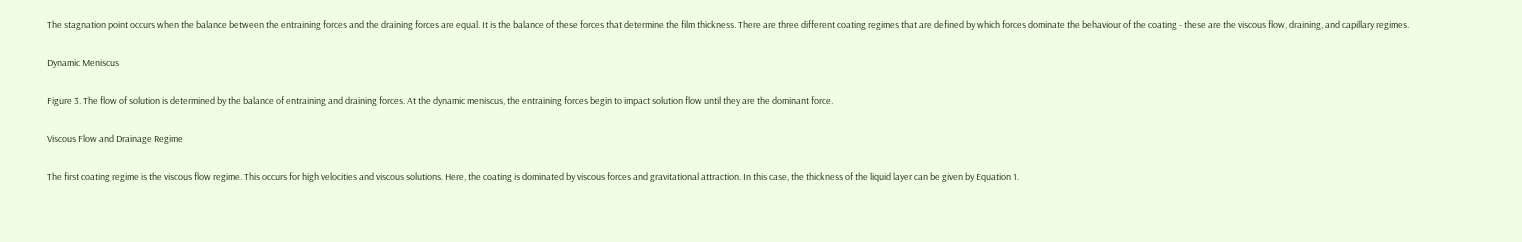The stagnation point occurs when the balance between the entraining forces and the draining forces are equal. It is the balance of these forces that determine the film thickness. There are three different coating regimes that are defined by which forces dominate the behaviour of the coating - these are the viscous flow, draining, and capillary regimes.

Dynamic Meniscus

Figure 3. The flow of solution is determined by the balance of entraining and draining forces. At the dynamic meniscus, the entraining forces begin to impact solution flow until they are the dominant force.

Viscous Flow and Drainage Regime

The first coating regime is the viscous flow regime. This occurs for high velocities and viscous solutions. Here, the coating is dominated by viscous forces and gravitational attraction. In this case, the thickness of the liquid layer can be given by Equation 1.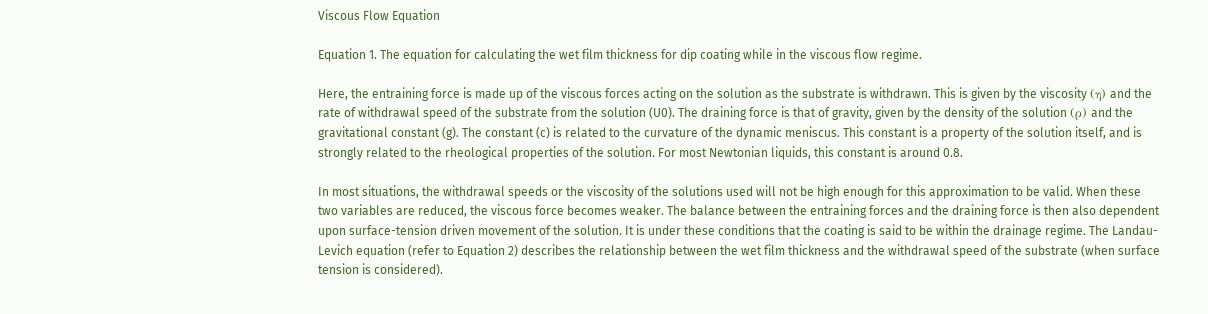Viscous Flow Equation

Equation 1. The equation for calculating the wet film thickness for dip coating while in the viscous flow regime.

Here, the entraining force is made up of the viscous forces acting on the solution as the substrate is withdrawn. This is given by the viscosity (η) and the rate of withdrawal speed of the substrate from the solution (U0). The draining force is that of gravity, given by the density of the solution (ρ) and the gravitational constant (g). The constant (c) is related to the curvature of the dynamic meniscus. This constant is a property of the solution itself, and is strongly related to the rheological properties of the solution. For most Newtonian liquids, this constant is around 0.8.

In most situations, the withdrawal speeds or the viscosity of the solutions used will not be high enough for this approximation to be valid. When these two variables are reduced, the viscous force becomes weaker. The balance between the entraining forces and the draining force is then also dependent upon surface-tension driven movement of the solution. It is under these conditions that the coating is said to be within the drainage regime. The Landau-Levich equation (refer to Equation 2) describes the relationship between the wet film thickness and the withdrawal speed of the substrate (when surface tension is considered).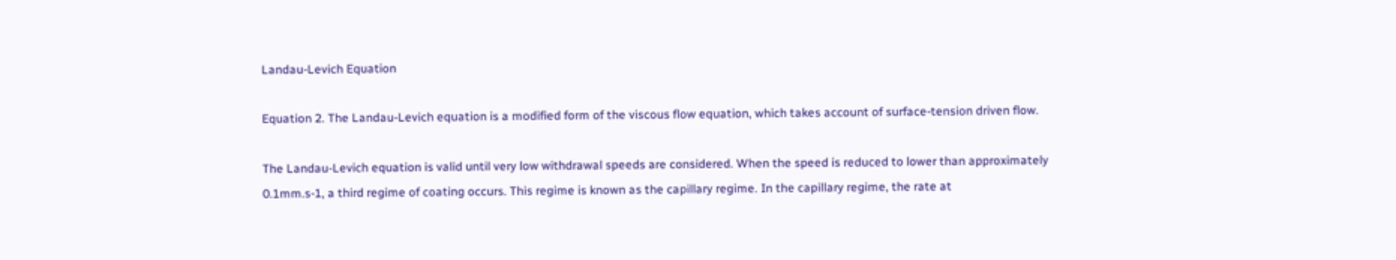Landau-Levich Equation

Equation 2. The Landau-Levich equation is a modified form of the viscous flow equation, which takes account of surface-tension driven flow.

The Landau-Levich equation is valid until very low withdrawal speeds are considered. When the speed is reduced to lower than approximately 0.1mm.s-1, a third regime of coating occurs. This regime is known as the capillary regime. In the capillary regime, the rate at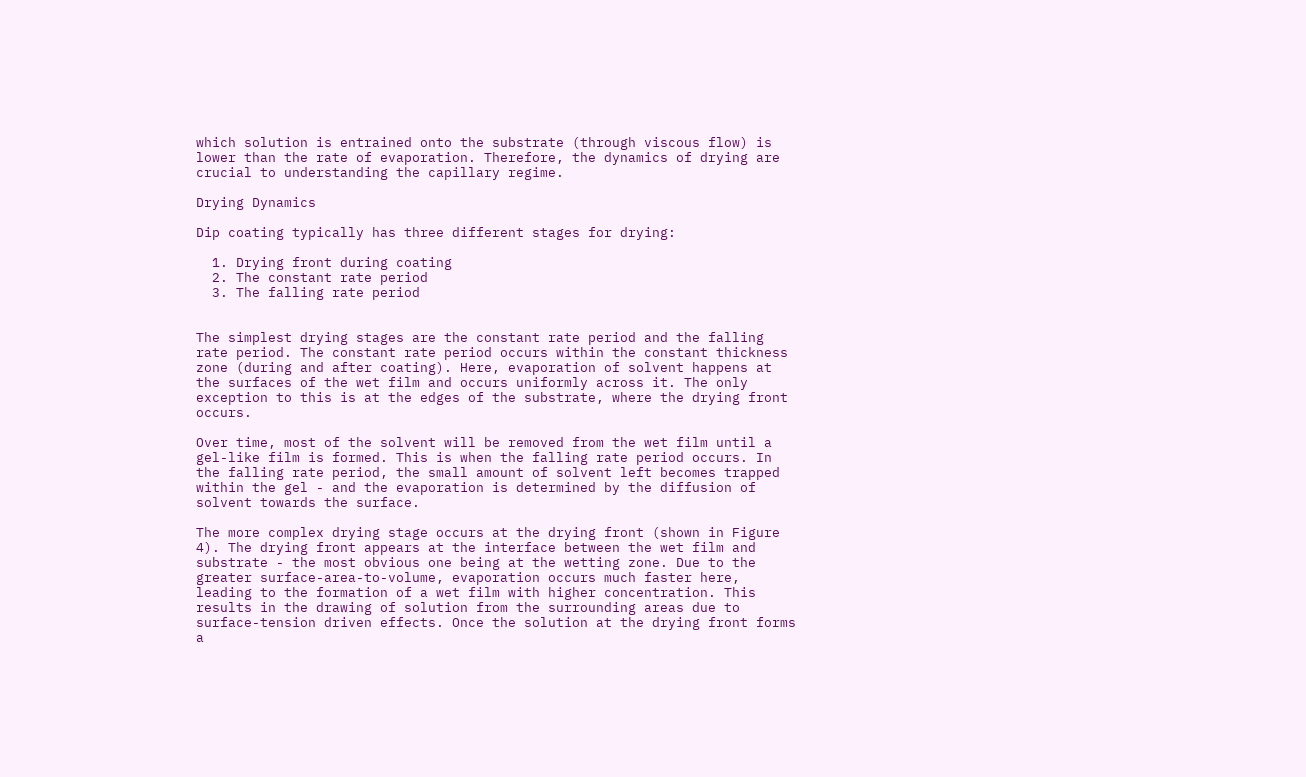which solution is entrained onto the substrate (through viscous flow) is lower than the rate of evaporation. Therefore, the dynamics of drying are crucial to understanding the capillary regime.

Drying Dynamics

Dip coating typically has three different stages for drying:

  1. Drying front during coating
  2. The constant rate period
  3. The falling rate period


The simplest drying stages are the constant rate period and the falling rate period. The constant rate period occurs within the constant thickness zone (during and after coating). Here, evaporation of solvent happens at the surfaces of the wet film and occurs uniformly across it. The only exception to this is at the edges of the substrate, where the drying front occurs.

Over time, most of the solvent will be removed from the wet film until a gel-like film is formed. This is when the falling rate period occurs. In the falling rate period, the small amount of solvent left becomes trapped within the gel - and the evaporation is determined by the diffusion of solvent towards the surface.

The more complex drying stage occurs at the drying front (shown in Figure 4). The drying front appears at the interface between the wet film and substrate - the most obvious one being at the wetting zone. Due to the greater surface-area-to-volume, evaporation occurs much faster here, leading to the formation of a wet film with higher concentration. This results in the drawing of solution from the surrounding areas due to surface-tension driven effects. Once the solution at the drying front forms a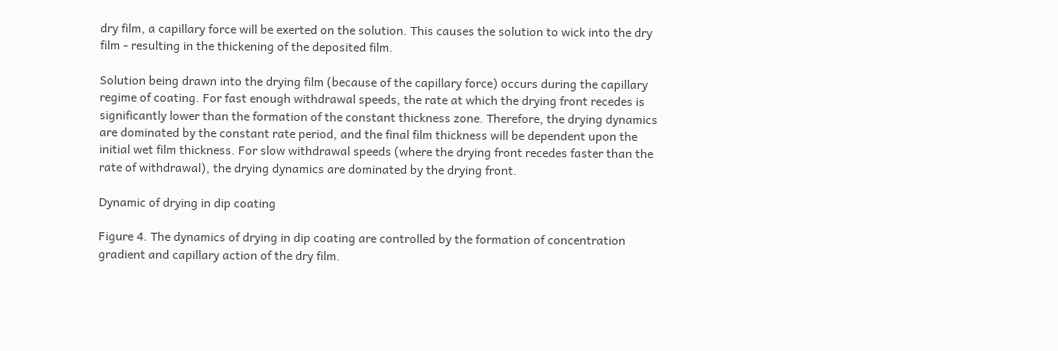dry film, a capillary force will be exerted on the solution. This causes the solution to wick into the dry film - resulting in the thickening of the deposited film.

Solution being drawn into the drying film (because of the capillary force) occurs during the capillary regime of coating. For fast enough withdrawal speeds, the rate at which the drying front recedes is significantly lower than the formation of the constant thickness zone. Therefore, the drying dynamics are dominated by the constant rate period, and the final film thickness will be dependent upon the initial wet film thickness. For slow withdrawal speeds (where the drying front recedes faster than the rate of withdrawal), the drying dynamics are dominated by the drying front.

Dynamic of drying in dip coating

Figure 4. The dynamics of drying in dip coating are controlled by the formation of concentration gradient and capillary action of the dry film.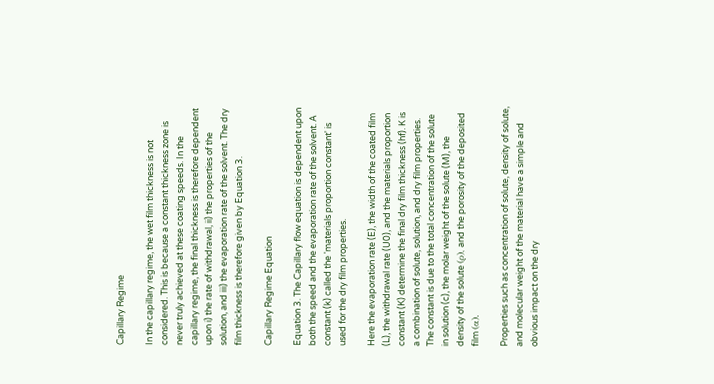Capillary Regime

In the capillary regime, the wet film thickness is not considered. This is because a constant thickness zone is never truly achieved at these coating speeds. In the capillary regime, the final thickness is therefore dependent upon i) the rate of withdrawal, ii) the properties of the solution, and iii) the evaporation rate of the solvent. The dry film thickness is therefore given by Equation 3.

Capillary Regime Equation

Equation 3. The Capillary flow equation is dependent upon both the speed and the evaporation rate of the solvent. A constant (k) called the 'materials proportion constant' is used for the dry film properties.

Here the evaporation rate (E), the width of the coated film (L), the withdrawal rate (U0), and the materials proportion constant (K) determine the final dry film thickness (hf). K is a combination of solute, solution, and dry film properties. The constant is due to the total concentration of the solute in solution (c), the molar weight of the solute (M), the density of the solute (ρ), and the porosity of the deposited film (α).

Properties such as concentration of solute, density of solute, and molecular weight of the material have a simple and obvious impact on the dry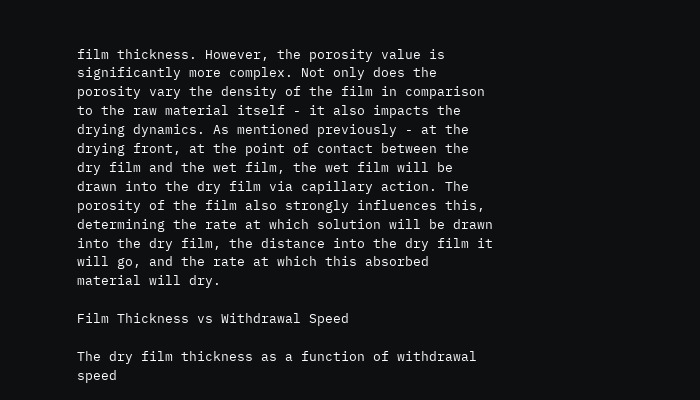film thickness. However, the porosity value is significantly more complex. Not only does the porosity vary the density of the film in comparison to the raw material itself - it also impacts the drying dynamics. As mentioned previously - at the drying front, at the point of contact between the dry film and the wet film, the wet film will be drawn into the dry film via capillary action. The porosity of the film also strongly influences this, determining the rate at which solution will be drawn into the dry film, the distance into the dry film it will go, and the rate at which this absorbed material will dry.

Film Thickness vs Withdrawal Speed

The dry film thickness as a function of withdrawal speed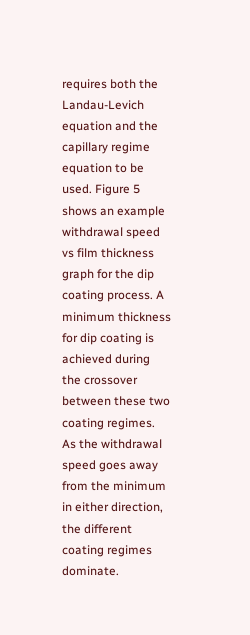requires both the Landau-Levich equation and the capillary regime equation to be used. Figure 5 shows an example withdrawal speed vs film thickness graph for the dip coating process. A minimum thickness for dip coating is achieved during the crossover between these two coating regimes. As the withdrawal speed goes away from the minimum in either direction, the different coating regimes dominate.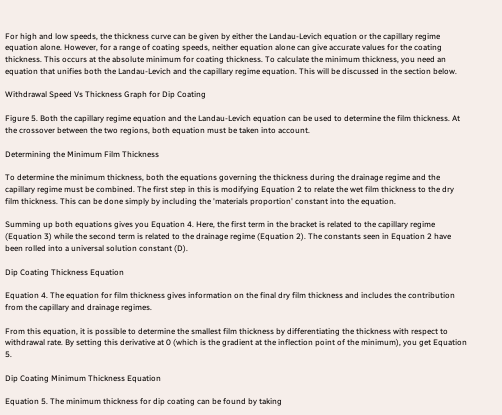For high and low speeds, the thickness curve can be given by either the Landau-Levich equation or the capillary regime equation alone. However, for a range of coating speeds, neither equation alone can give accurate values for the coating thickness. This occurs at the absolute minimum for coating thickness. To calculate the minimum thickness, you need an equation that unifies both the Landau-Levich and the capillary regime equation. This will be discussed in the section below.

Withdrawal Speed Vs Thickness Graph for Dip Coating

Figure 5. Both the capillary regime equation and the Landau-Levich equation can be used to determine the film thickness. At the crossover between the two regions, both equation must be taken into account.

Determining the Minimum Film Thickness

To determine the minimum thickness, both the equations governing the thickness during the drainage regime and the capillary regime must be combined. The first step in this is modifying Equation 2 to relate the wet film thickness to the dry film thickness. This can be done simply by including the 'materials proportion' constant into the equation.

Summing up both equations gives you Equation 4. Here, the first term in the bracket is related to the capillary regime (Equation 3) while the second term is related to the drainage regime (Equation 2). The constants seen in Equation 2 have been rolled into a universal solution constant (D).

Dip Coating Thickness Equation

Equation 4. The equation for film thickness gives information on the final dry film thickness and includes the contribution from the capillary and drainage regimes.

From this equation, it is possible to determine the smallest film thickness by differentiating the thickness with respect to withdrawal rate. By setting this derivative at 0 (which is the gradient at the inflection point of the minimum), you get Equation 5.

Dip Coating Minimum Thickness Equation

Equation 5. The minimum thickness for dip coating can be found by taking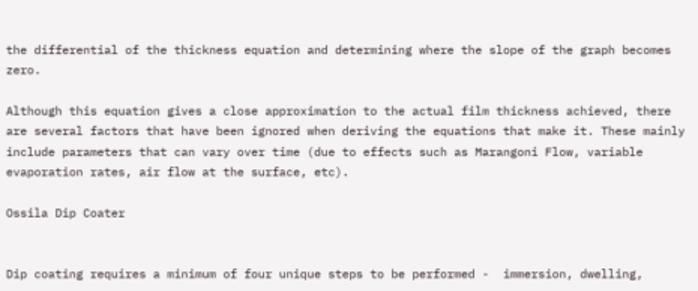the differential of the thickness equation and determining where the slope of the graph becomes zero.

Although this equation gives a close approximation to the actual film thickness achieved, there are several factors that have been ignored when deriving the equations that make it. These mainly include parameters that can vary over time (due to effects such as Marangoni Flow, variable evaporation rates, air flow at the surface, etc).

Ossila Dip Coater


Dip coating requires a minimum of four unique steps to be performed -  immersion, dwelling,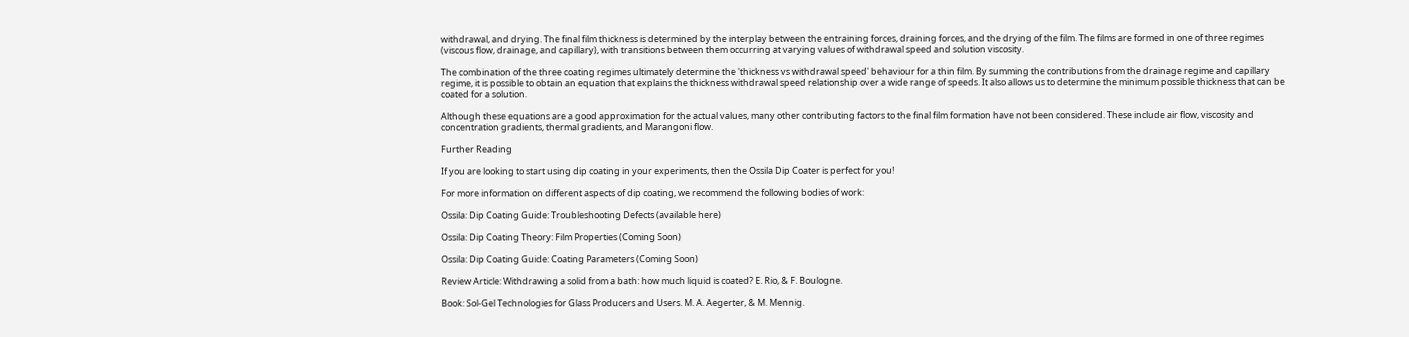withdrawal, and drying. The final film thickness is determined by the interplay between the entraining forces, draining forces, and the drying of the film. The films are formed in one of three regimes (viscous flow, drainage, and capillary), with transitions between them occurring at varying values of withdrawal speed and solution viscosity.

The combination of the three coating regimes ultimately determine the 'thickness vs withdrawal speed' behaviour for a thin film. By summing the contributions from the drainage regime and capillary regime, it is possible to obtain an equation that explains the thickness withdrawal speed relationship over a wide range of speeds. It also allows us to determine the minimum possible thickness that can be coated for a solution.

Although these equations are a good approximation for the actual values, many other contributing factors to the final film formation have not been considered. These include air flow, viscosity and concentration gradients, thermal gradients, and Marangoni flow.

Further Reading

If you are looking to start using dip coating in your experiments, then the Ossila Dip Coater is perfect for you!

For more information on different aspects of dip coating, we recommend the following bodies of work:

Ossila: Dip Coating Guide: Troubleshooting Defects (available here)

Ossila: Dip Coating Theory: Film Properties (Coming Soon)

Ossila: Dip Coating Guide: Coating Parameters (Coming Soon)

Review Article: Withdrawing a solid from a bath: how much liquid is coated? E. Rio, & F. Boulogne.

Book: Sol-Gel Technologies for Glass Producers and Users. M. A. Aegerter, & M. Mennig.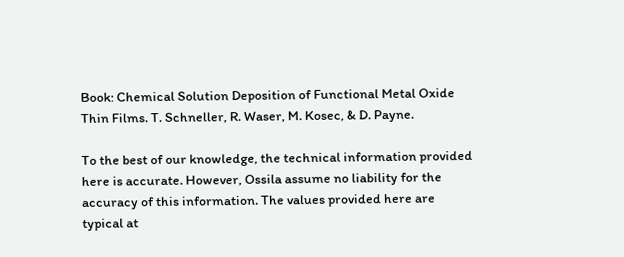Book: Chemical Solution Deposition of Functional Metal Oxide Thin Films. T. Schneller, R. Waser, M. Kosec, & D. Payne.

To the best of our knowledge, the technical information provided here is accurate. However, Ossila assume no liability for the accuracy of this information. The values provided here are typical at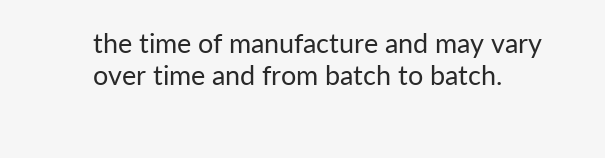the time of manufacture and may vary over time and from batch to batch.